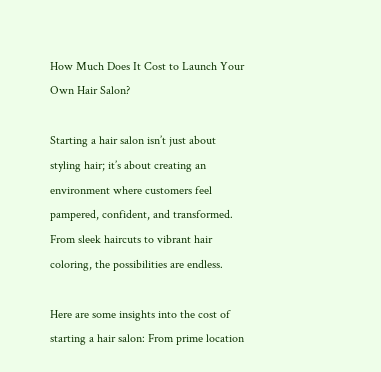How Much Does It Cost to Launch Your Own Hair Salon?

Starting a hair salon isn’t just about styling hair; it’s about creating an environment where customers feel pampered, confident, and transformed. From sleek haircuts to vibrant hair coloring, the possibilities are endless.

Here are some insights into the cost of starting a hair salon: From prime location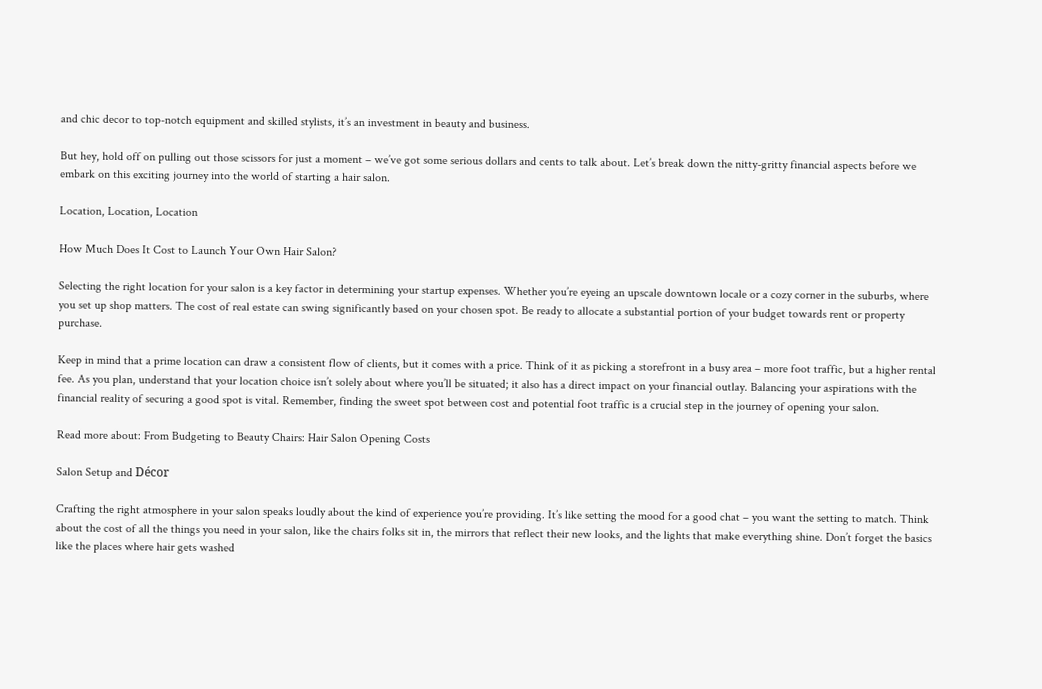and chic decor to top-notch equipment and skilled stylists, it’s an investment in beauty and business.

But hey, hold off on pulling out those scissors for just a moment – we’ve got some serious dollars and cents to talk about. Let’s break down the nitty-gritty financial aspects before we embark on this exciting journey into the world of starting a hair salon.

Location, Location, Location

How Much Does It Cost to Launch Your Own Hair Salon?

Selecting the right location for your salon is a key factor in determining your startup expenses. Whether you’re eyeing an upscale downtown locale or a cozy corner in the suburbs, where you set up shop matters. The cost of real estate can swing significantly based on your chosen spot. Be ready to allocate a substantial portion of your budget towards rent or property purchase.

Keep in mind that a prime location can draw a consistent flow of clients, but it comes with a price. Think of it as picking a storefront in a busy area – more foot traffic, but a higher rental fee. As you plan, understand that your location choice isn’t solely about where you’ll be situated; it also has a direct impact on your financial outlay. Balancing your aspirations with the financial reality of securing a good spot is vital. Remember, finding the sweet spot between cost and potential foot traffic is a crucial step in the journey of opening your salon.

Read more about: From Budgeting to Beauty Chairs: Hair Salon Opening Costs

Salon Setup and Décor

Crafting the right atmosphere in your salon speaks loudly about the kind of experience you’re providing. It’s like setting the mood for a good chat – you want the setting to match. Think about the cost of all the things you need in your salon, like the chairs folks sit in, the mirrors that reflect their new looks, and the lights that make everything shine. Don’t forget the basics like the places where hair gets washed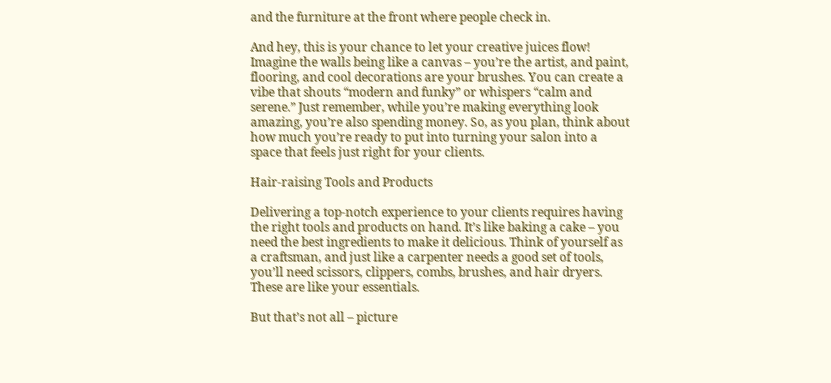and the furniture at the front where people check in.

And hey, this is your chance to let your creative juices flow! Imagine the walls being like a canvas – you’re the artist, and paint, flooring, and cool decorations are your brushes. You can create a vibe that shouts “modern and funky” or whispers “calm and serene.” Just remember, while you’re making everything look amazing, you’re also spending money. So, as you plan, think about how much you’re ready to put into turning your salon into a space that feels just right for your clients.

Hair-raising Tools and Products

Delivering a top-notch experience to your clients requires having the right tools and products on hand. It’s like baking a cake – you need the best ingredients to make it delicious. Think of yourself as a craftsman, and just like a carpenter needs a good set of tools, you’ll need scissors, clippers, combs, brushes, and hair dryers. These are like your essentials.

But that’s not all – picture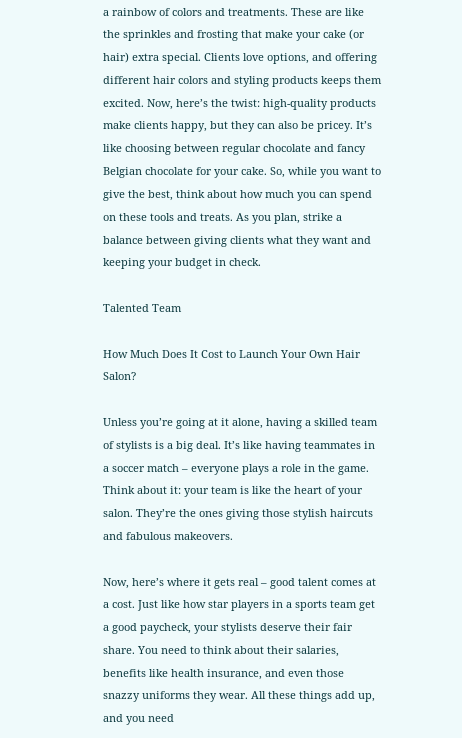a rainbow of colors and treatments. These are like the sprinkles and frosting that make your cake (or hair) extra special. Clients love options, and offering different hair colors and styling products keeps them excited. Now, here’s the twist: high-quality products make clients happy, but they can also be pricey. It’s like choosing between regular chocolate and fancy Belgian chocolate for your cake. So, while you want to give the best, think about how much you can spend on these tools and treats. As you plan, strike a balance between giving clients what they want and keeping your budget in check.

Talented Team

How Much Does It Cost to Launch Your Own Hair Salon?

Unless you’re going at it alone, having a skilled team of stylists is a big deal. It’s like having teammates in a soccer match – everyone plays a role in the game. Think about it: your team is like the heart of your salon. They’re the ones giving those stylish haircuts and fabulous makeovers.

Now, here’s where it gets real – good talent comes at a cost. Just like how star players in a sports team get a good paycheck, your stylists deserve their fair share. You need to think about their salaries, benefits like health insurance, and even those snazzy uniforms they wear. All these things add up, and you need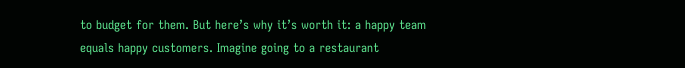to budget for them. But here’s why it’s worth it: a happy team equals happy customers. Imagine going to a restaurant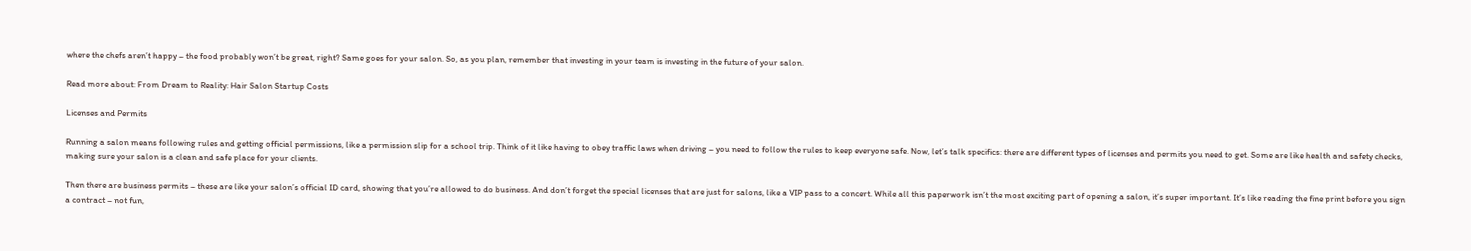where the chefs aren’t happy – the food probably won’t be great, right? Same goes for your salon. So, as you plan, remember that investing in your team is investing in the future of your salon.

Read more about: From Dream to Reality: Hair Salon Startup Costs

Licenses and Permits

Running a salon means following rules and getting official permissions, like a permission slip for a school trip. Think of it like having to obey traffic laws when driving – you need to follow the rules to keep everyone safe. Now, let’s talk specifics: there are different types of licenses and permits you need to get. Some are like health and safety checks, making sure your salon is a clean and safe place for your clients.

Then there are business permits – these are like your salon’s official ID card, showing that you’re allowed to do business. And don’t forget the special licenses that are just for salons, like a VIP pass to a concert. While all this paperwork isn’t the most exciting part of opening a salon, it’s super important. It’s like reading the fine print before you sign a contract – not fun,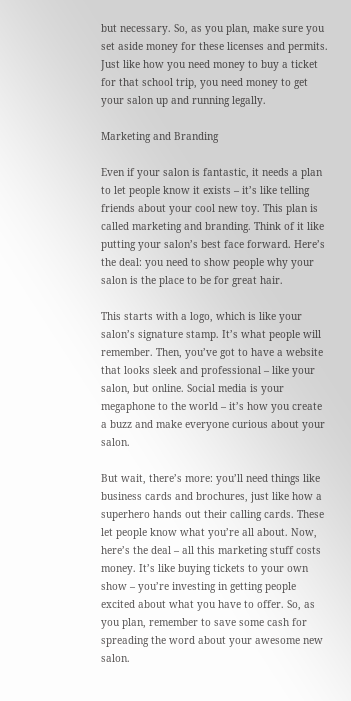but necessary. So, as you plan, make sure you set aside money for these licenses and permits. Just like how you need money to buy a ticket for that school trip, you need money to get your salon up and running legally.

Marketing and Branding

Even if your salon is fantastic, it needs a plan to let people know it exists – it’s like telling friends about your cool new toy. This plan is called marketing and branding. Think of it like putting your salon’s best face forward. Here’s the deal: you need to show people why your salon is the place to be for great hair.

This starts with a logo, which is like your salon’s signature stamp. It’s what people will remember. Then, you’ve got to have a website that looks sleek and professional – like your salon, but online. Social media is your megaphone to the world – it’s how you create a buzz and make everyone curious about your salon.

But wait, there’s more: you’ll need things like business cards and brochures, just like how a superhero hands out their calling cards. These let people know what you’re all about. Now, here’s the deal – all this marketing stuff costs money. It’s like buying tickets to your own show – you’re investing in getting people excited about what you have to offer. So, as you plan, remember to save some cash for spreading the word about your awesome new salon.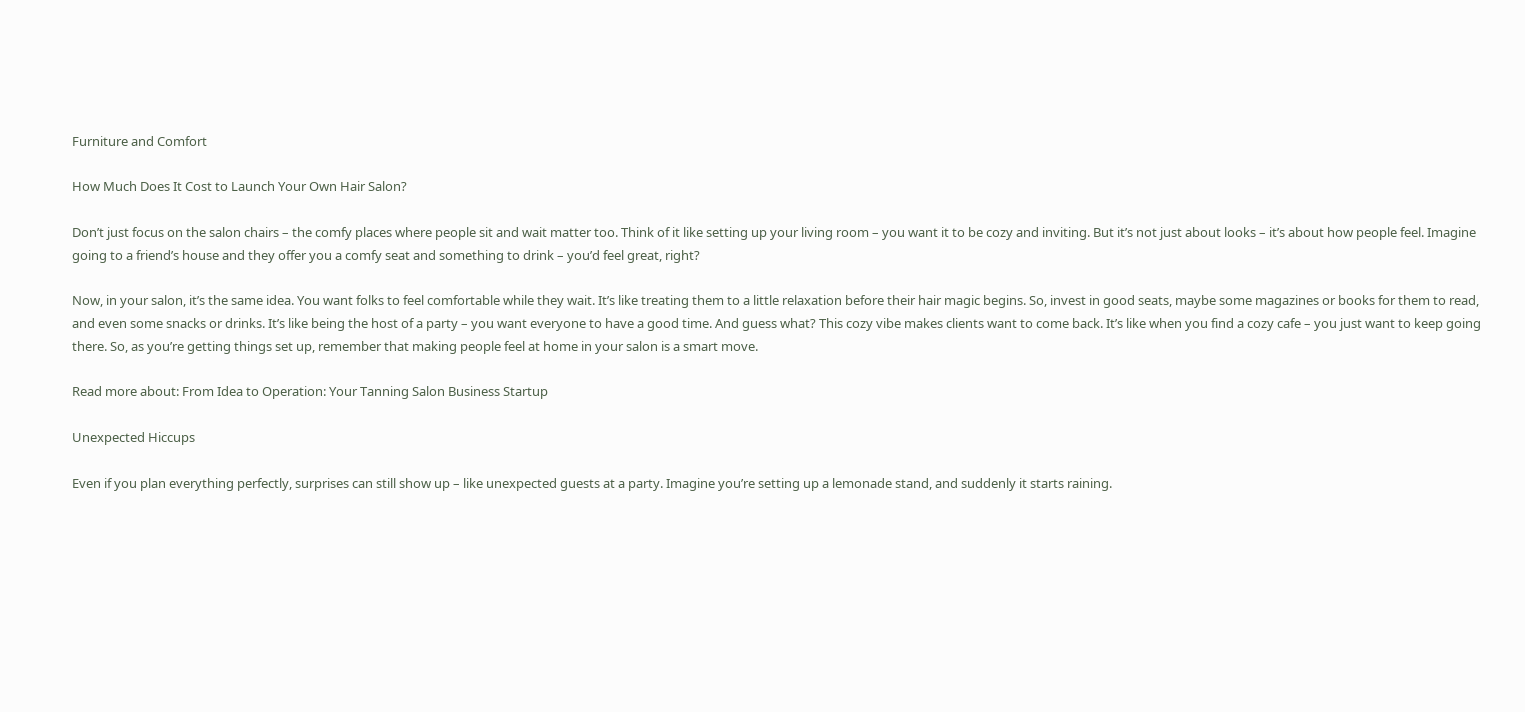Furniture and Comfort

How Much Does It Cost to Launch Your Own Hair Salon?

Don’t just focus on the salon chairs – the comfy places where people sit and wait matter too. Think of it like setting up your living room – you want it to be cozy and inviting. But it’s not just about looks – it’s about how people feel. Imagine going to a friend’s house and they offer you a comfy seat and something to drink – you’d feel great, right?

Now, in your salon, it’s the same idea. You want folks to feel comfortable while they wait. It’s like treating them to a little relaxation before their hair magic begins. So, invest in good seats, maybe some magazines or books for them to read, and even some snacks or drinks. It’s like being the host of a party – you want everyone to have a good time. And guess what? This cozy vibe makes clients want to come back. It’s like when you find a cozy cafe – you just want to keep going there. So, as you’re getting things set up, remember that making people feel at home in your salon is a smart move.

Read more about: From Idea to Operation: Your Tanning Salon Business Startup

Unexpected Hiccups

Even if you plan everything perfectly, surprises can still show up – like unexpected guests at a party. Imagine you’re setting up a lemonade stand, and suddenly it starts raining.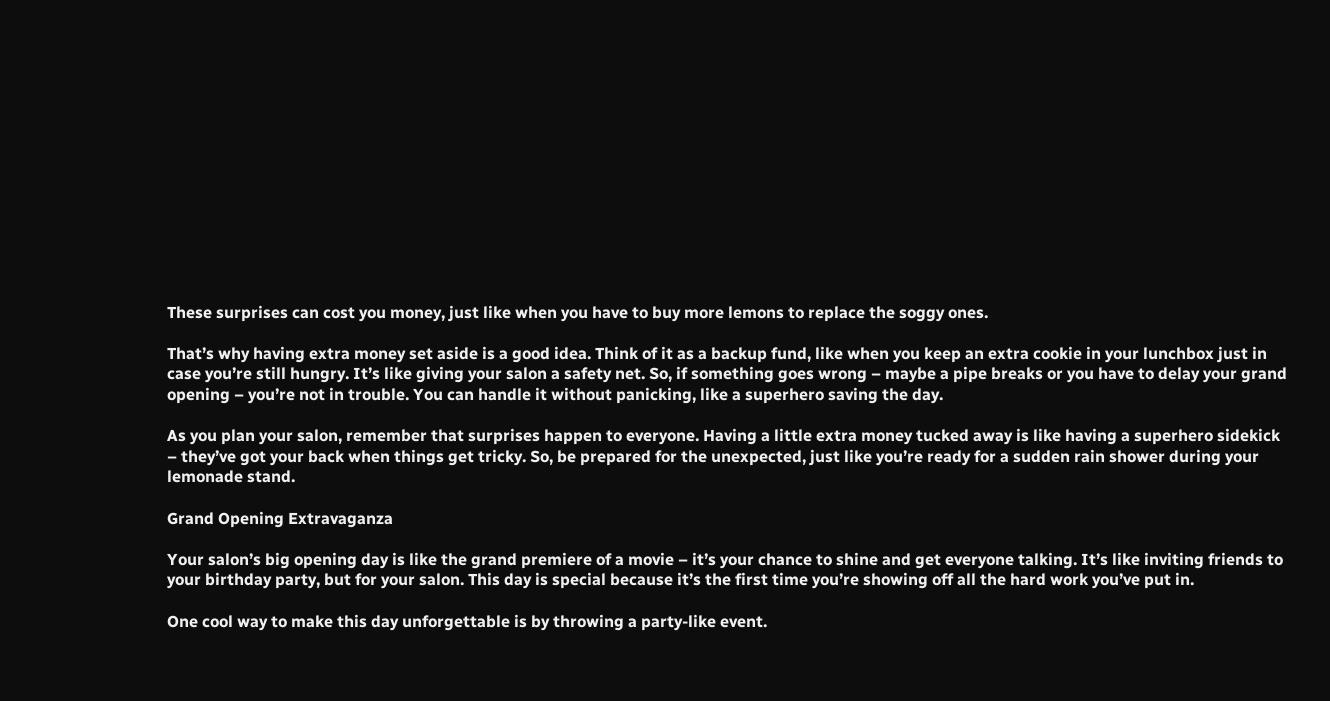These surprises can cost you money, just like when you have to buy more lemons to replace the soggy ones.

That’s why having extra money set aside is a good idea. Think of it as a backup fund, like when you keep an extra cookie in your lunchbox just in case you’re still hungry. It’s like giving your salon a safety net. So, if something goes wrong – maybe a pipe breaks or you have to delay your grand opening – you’re not in trouble. You can handle it without panicking, like a superhero saving the day.

As you plan your salon, remember that surprises happen to everyone. Having a little extra money tucked away is like having a superhero sidekick – they’ve got your back when things get tricky. So, be prepared for the unexpected, just like you’re ready for a sudden rain shower during your lemonade stand.

Grand Opening Extravaganza

Your salon’s big opening day is like the grand premiere of a movie – it’s your chance to shine and get everyone talking. It’s like inviting friends to your birthday party, but for your salon. This day is special because it’s the first time you’re showing off all the hard work you’ve put in.

One cool way to make this day unforgettable is by throwing a party-like event.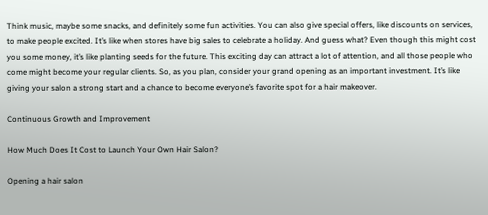Think music, maybe some snacks, and definitely some fun activities. You can also give special offers, like discounts on services, to make people excited. It’s like when stores have big sales to celebrate a holiday. And guess what? Even though this might cost you some money, it’s like planting seeds for the future. This exciting day can attract a lot of attention, and all those people who come might become your regular clients. So, as you plan, consider your grand opening as an important investment. It’s like giving your salon a strong start and a chance to become everyone’s favorite spot for a hair makeover.

Continuous Growth and Improvement

How Much Does It Cost to Launch Your Own Hair Salon?

Opening a hair salon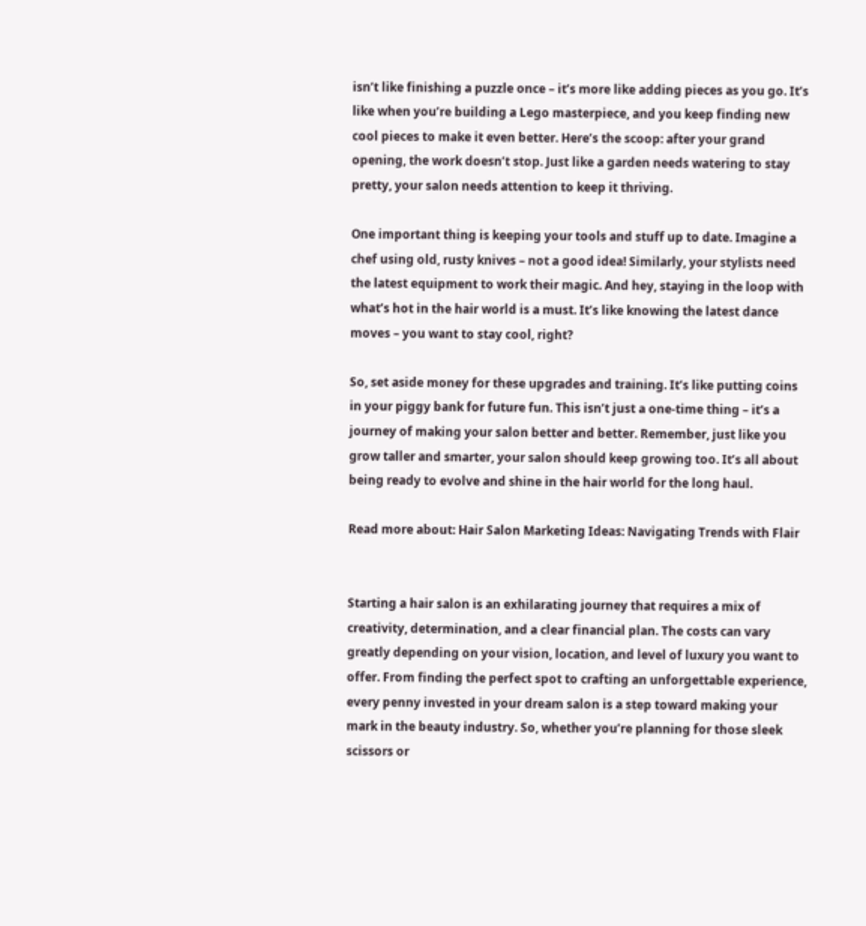isn’t like finishing a puzzle once – it’s more like adding pieces as you go. It’s like when you’re building a Lego masterpiece, and you keep finding new cool pieces to make it even better. Here’s the scoop: after your grand opening, the work doesn’t stop. Just like a garden needs watering to stay pretty, your salon needs attention to keep it thriving.

One important thing is keeping your tools and stuff up to date. Imagine a chef using old, rusty knives – not a good idea! Similarly, your stylists need the latest equipment to work their magic. And hey, staying in the loop with what’s hot in the hair world is a must. It’s like knowing the latest dance moves – you want to stay cool, right?

So, set aside money for these upgrades and training. It’s like putting coins in your piggy bank for future fun. This isn’t just a one-time thing – it’s a journey of making your salon better and better. Remember, just like you grow taller and smarter, your salon should keep growing too. It’s all about being ready to evolve and shine in the hair world for the long haul.

Read more about: Hair Salon Marketing Ideas: Navigating Trends with Flair


Starting a hair salon is an exhilarating journey that requires a mix of creativity, determination, and a clear financial plan. The costs can vary greatly depending on your vision, location, and level of luxury you want to offer. From finding the perfect spot to crafting an unforgettable experience, every penny invested in your dream salon is a step toward making your mark in the beauty industry. So, whether you’re planning for those sleek scissors or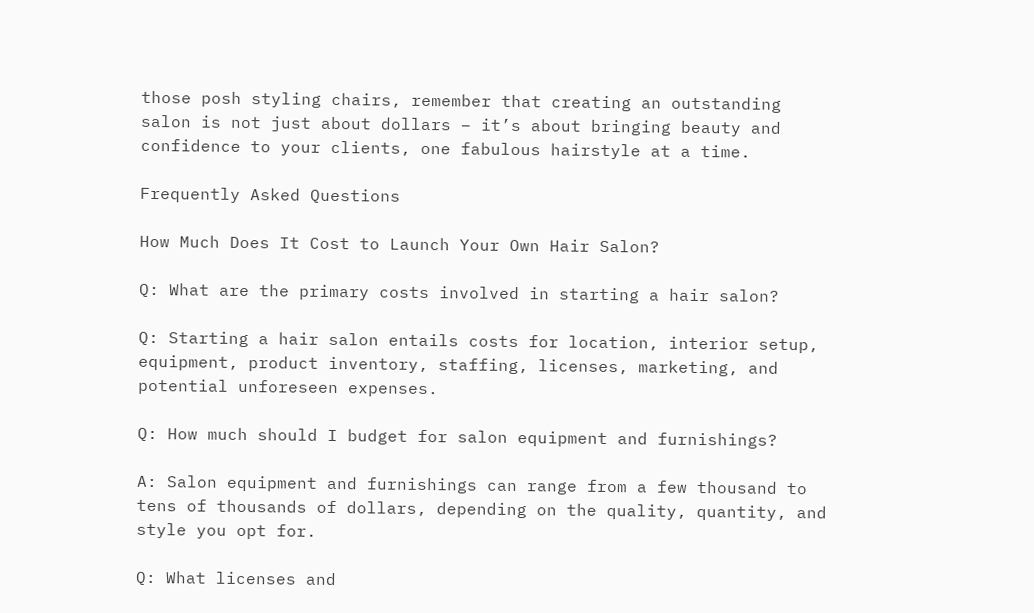those posh styling chairs, remember that creating an outstanding salon is not just about dollars – it’s about bringing beauty and confidence to your clients, one fabulous hairstyle at a time.

Frequently Asked Questions

How Much Does It Cost to Launch Your Own Hair Salon?

Q: What are the primary costs involved in starting a hair salon?

Q: Starting a hair salon entails costs for location, interior setup, equipment, product inventory, staffing, licenses, marketing, and potential unforeseen expenses.

Q: How much should I budget for salon equipment and furnishings?

A: Salon equipment and furnishings can range from a few thousand to tens of thousands of dollars, depending on the quality, quantity, and style you opt for.

Q: What licenses and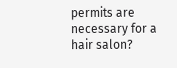permits are necessary for a hair salon?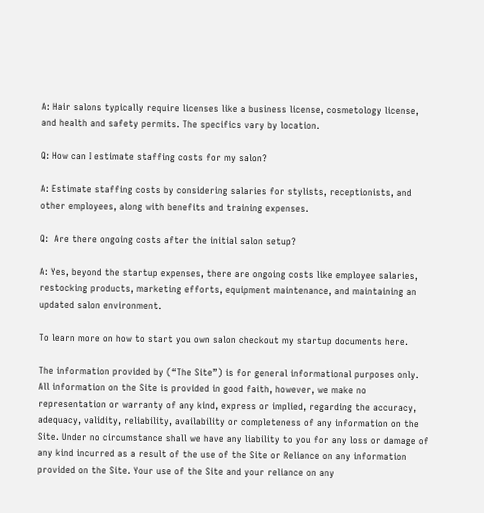A: Hair salons typically require licenses like a business license, cosmetology license, and health and safety permits. The specifics vary by location.

Q: How can I estimate staffing costs for my salon?

A: Estimate staffing costs by considering salaries for stylists, receptionists, and other employees, along with benefits and training expenses.

Q:  Are there ongoing costs after the initial salon setup?

A: Yes, beyond the startup expenses, there are ongoing costs like employee salaries, restocking products, marketing efforts, equipment maintenance, and maintaining an updated salon environment.

To learn more on how to start you own salon checkout my startup documents here.

The information provided by (“The Site”) is for general informational purposes only. All information on the Site is provided in good faith, however, we make no representation or warranty of any kind, express or implied, regarding the accuracy, adequacy, validity, reliability, availability or completeness of any information on the Site. Under no circumstance shall we have any liability to you for any loss or damage of any kind incurred as a result of the use of the Site or Reliance on any information provided on the Site. Your use of the Site and your reliance on any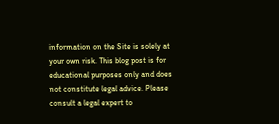information on the Site is solely at your own risk. This blog post is for educational purposes only and does not constitute legal advice. Please consult a legal expert to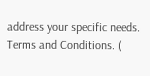address your specific needs. Terms and Conditions. (